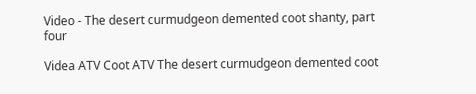Video - The desert curmudgeon demented coot shanty, part four

Videa ATV Coot ATV The desert curmudgeon demented coot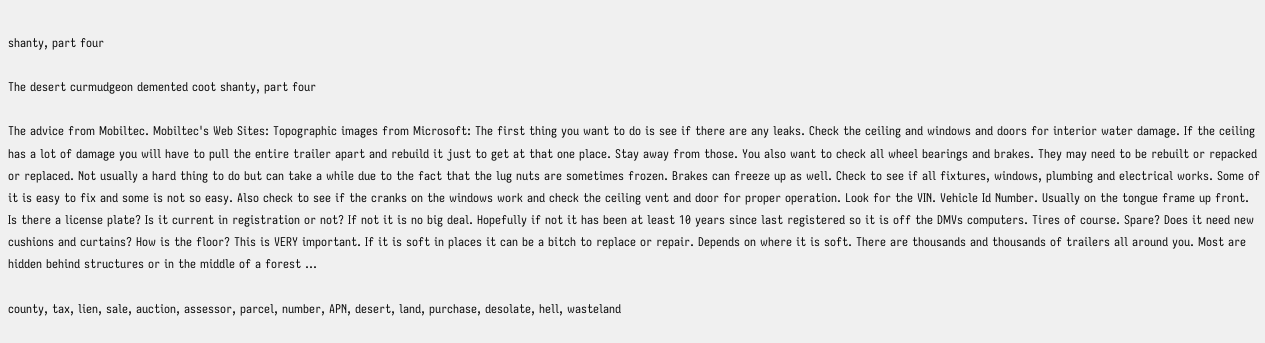shanty, part four

The desert curmudgeon demented coot shanty, part four

The advice from Mobiltec. Mobiltec's Web Sites: Topographic images from Microsoft: The first thing you want to do is see if there are any leaks. Check the ceiling and windows and doors for interior water damage. If the ceiling has a lot of damage you will have to pull the entire trailer apart and rebuild it just to get at that one place. Stay away from those. You also want to check all wheel bearings and brakes. They may need to be rebuilt or repacked or replaced. Not usually a hard thing to do but can take a while due to the fact that the lug nuts are sometimes frozen. Brakes can freeze up as well. Check to see if all fixtures, windows, plumbing and electrical works. Some of it is easy to fix and some is not so easy. Also check to see if the cranks on the windows work and check the ceiling vent and door for proper operation. Look for the VIN. Vehicle Id Number. Usually on the tongue frame up front. Is there a license plate? Is it current in registration or not? If not it is no big deal. Hopefully if not it has been at least 10 years since last registered so it is off the DMVs computers. Tires of course. Spare? Does it need new cushions and curtains? How is the floor? This is VERY important. If it is soft in places it can be a bitch to replace or repair. Depends on where it is soft. There are thousands and thousands of trailers all around you. Most are hidden behind structures or in the middle of a forest ...

county, tax, lien, sale, auction, assessor, parcel, number, APN, desert, land, purchase, desolate, hell, wasteland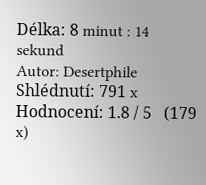Délka: 8 minut : 14 sekund
Autor: Desertphile
Shlédnutí: 791 x
Hodnocení: 1.8 / 5   (179 x)